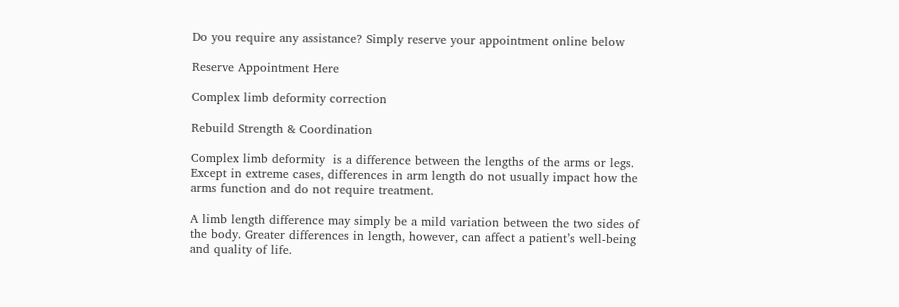Do you require any assistance? Simply reserve your appointment online below

Reserve Appointment Here

Complex limb deformity correction

Rebuild Strength & Coordination

Complex limb deformity  is a difference between the lengths of the arms or legs. Except in extreme cases, differences in arm length do not usually impact how the arms function and do not require treatment.

A limb length difference may simply be a mild variation between the two sides of the body. Greater differences in length, however, can affect a patient’s well-being and quality of life.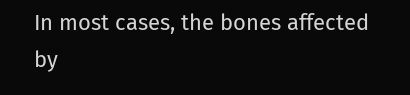In most cases, the bones affected by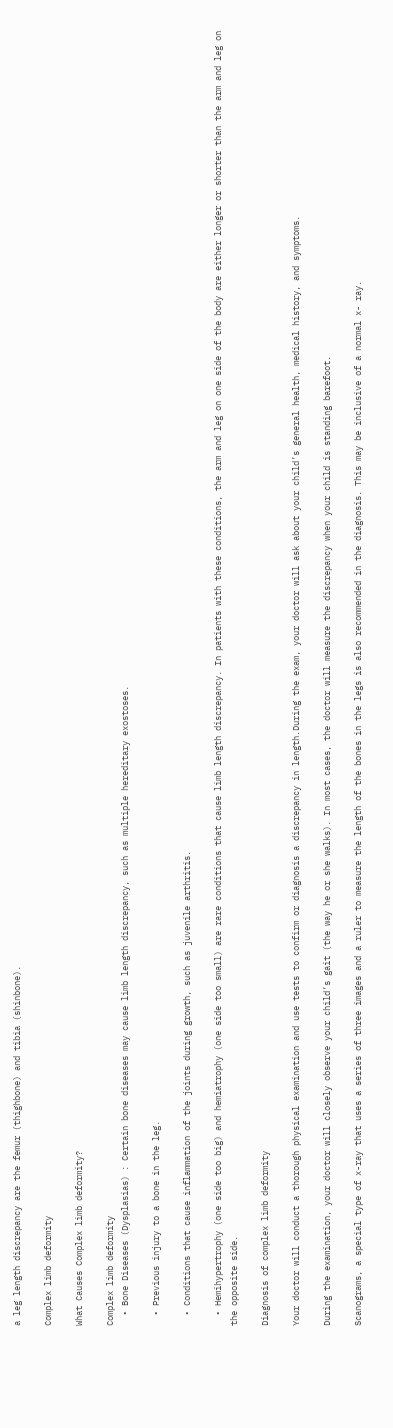a leg length discrepancy are the femur (thighbone) and tibia (shinbone).

Complex limb deformity

What Causes Complex limb deformity?

Complex limb deformity
  • Bone Diseases (Dysplasias) : Certain bone diseases may cause limb length discrepancy, such as multiple hereditary exostoses.

  • Previous injury to a bone in the leg.

  • Conditions that cause inflammation of the joints during growth, such as juvenile arthritis.

  • Hemihypertrophy (one side too big) and hemiatrophy (one side too small) are rare conditions that cause limb length discrepancy. In patients with these conditions, the arm and leg on one side of the body are either longer or shorter than the arm and leg on the opposite side.

Diagnosis of complex limb deformity

Your doctor will conduct a thorough physical examination and use tests to confirm or diagnosis a discrepancy in length.During the exam, your doctor will ask about your child’s general health, medical history, and symptoms.

During the examination, your doctor will closely observe your child’s gait (the way he or she walks). In most cases, the doctor will measure the discrepancy when your child is standing barefoot.

Scanograms, a special type of x-ray that uses a series of three images and a ruler to measure the length of the bones in the legs is also recommended in the diagnosis. This may be inclusive of a normal x- ray.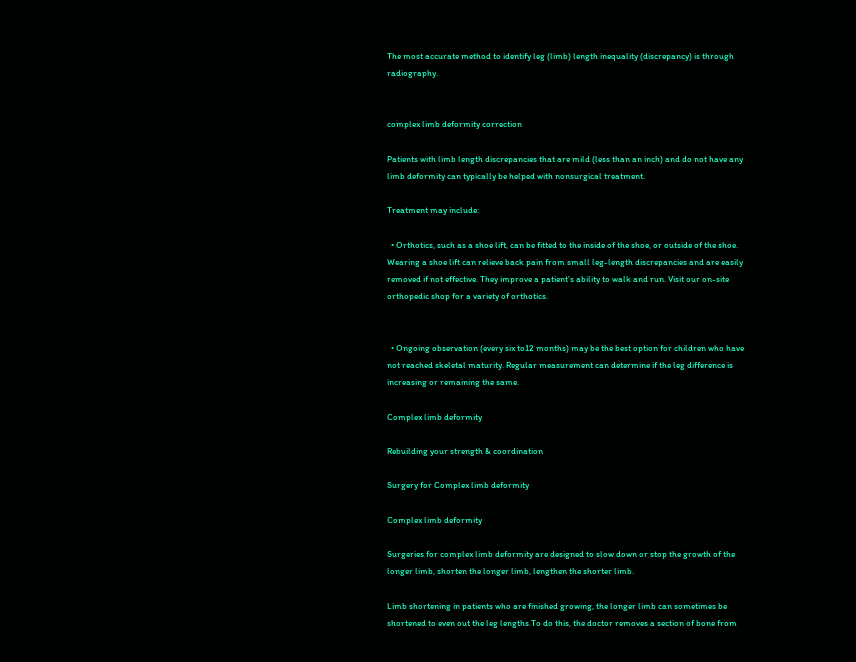The most accurate method to identify leg (limb) length inequality (discrepancy) is through radiography.


complex limb deformity correction

Patients with limb length discrepancies that are mild (less than an inch) and do not have any limb deformity can typically be helped with nonsurgical treatment.

Treatment may include:

  • Orthotics, such as a shoe lift, can be fitted to the inside of the shoe, or outside of the shoe. Wearing a shoe lift can relieve back pain from small leg-length discrepancies and are easily removed if not effective. They improve a patient’s ability to walk and run. Visit our on-site orthopedic shop for a variety of orthotics.


  • Ongoing observation (every six to12 months) may be the best option for children who have not reached skeletal maturity. Regular measurement can determine if the leg difference is increasing or remaining the same.

Complex limb deformity

Rebuilding your strength & coordination

Surgery for Complex limb deformity

Complex limb deformity

Surgeries for complex limb deformity are designed to slow down or stop the growth of the longer limb, shorten the longer limb, lengthen the shorter limb.

Limb shortening in patients who are finished growing, the longer limb can sometimes be shortened to even out the leg lengths.To do this, the doctor removes a section of bone from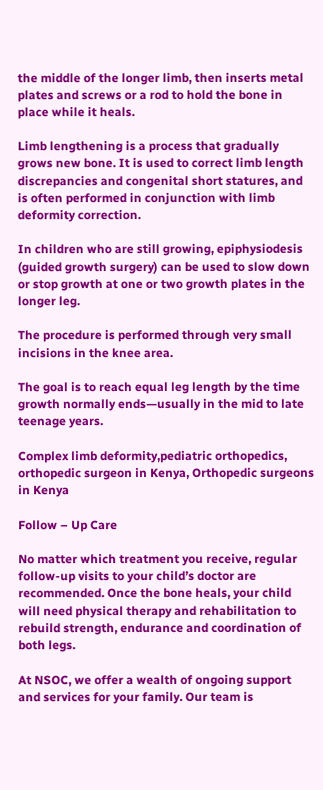the middle of the longer limb, then inserts metal plates and screws or a rod to hold the bone in place while it heals.

Limb lengthening is a process that gradually grows new bone. It is used to correct limb length discrepancies and congenital short statures, and is often performed in conjunction with limb deformity correction.

In children who are still growing, epiphysiodesis (guided growth surgery) can be used to slow down or stop growth at one or two growth plates in the longer leg.

The procedure is performed through very small incisions in the knee area.

The goal is to reach equal leg length by the time growth normally ends—usually in the mid to late teenage years.

Complex limb deformity,pediatric orthopedics, orthopedic surgeon in Kenya, Orthopedic surgeons in Kenya

Follow – Up Care

No matter which treatment you receive, regular follow-up visits to your child’s doctor are recommended. Once the bone heals, your child will need physical therapy and rehabilitation to rebuild strength, endurance and coordination of both legs.

At NSOC, we offer a wealth of ongoing support and services for your family. Our team is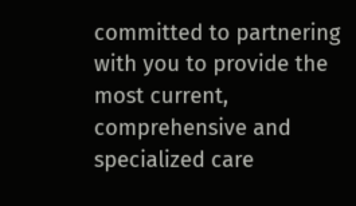committed to partnering with you to provide the most current, comprehensive and specialized care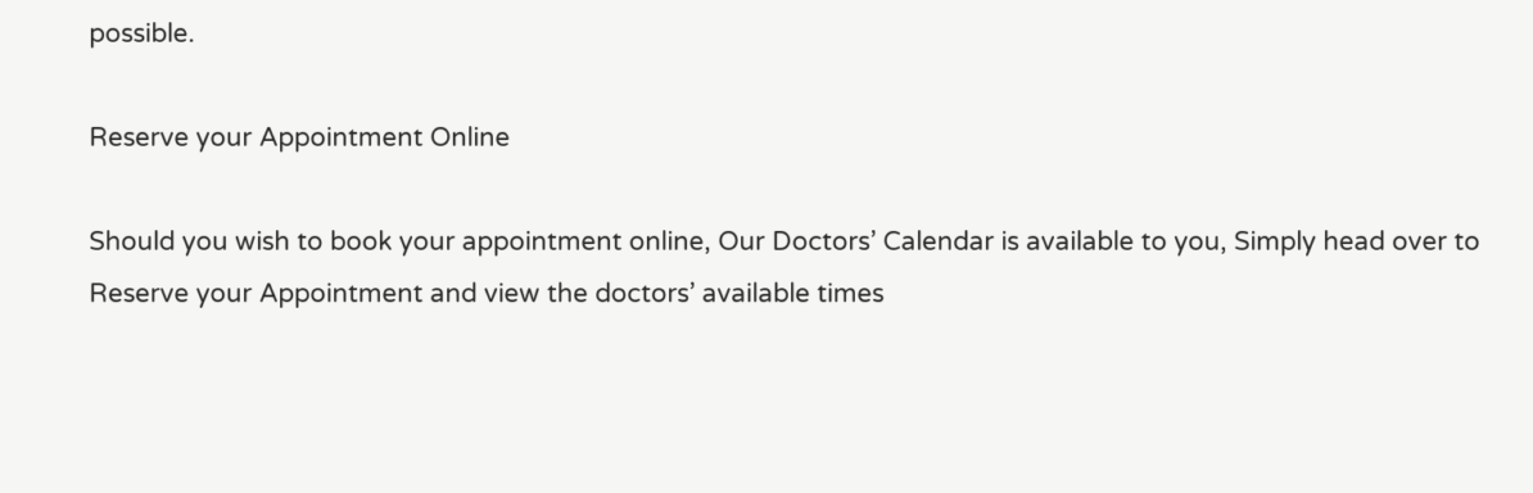possible.

Reserve your Appointment Online

Should you wish to book your appointment online, Our Doctors’ Calendar is available to you, Simply head over to Reserve your Appointment and view the doctors’ available times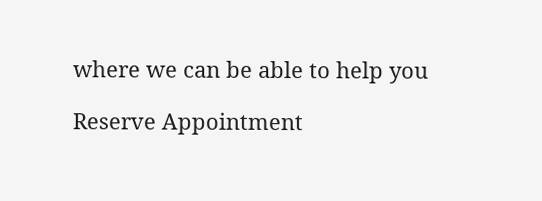where we can be able to help you

Reserve Appointment